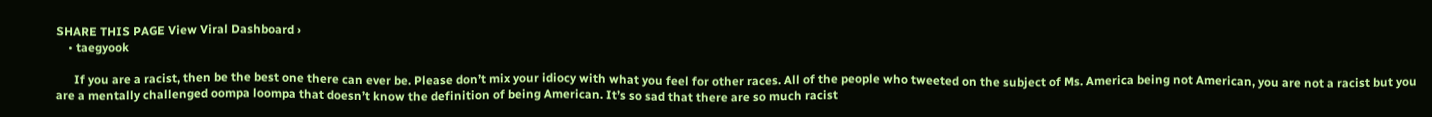SHARE THIS PAGE View Viral Dashboard ›
    • taegyook

      If you are a racist, then be the best one there can ever be. Please don’t mix your idiocy with what you feel for other races. All of the people who tweeted on the subject of Ms. America being not American, you are not a racist but you are a mentally challenged oompa loompa that doesn’t know the definition of being American. It’s so sad that there are so much racist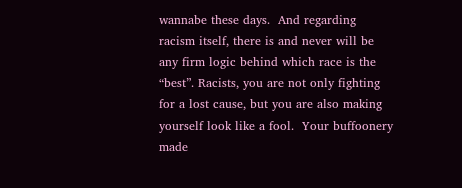wannabe these days.  And regarding racism itself, there is and never will be any firm logic behind which race is the “best”. Racists, you are not only fighting for a lost cause, but you are also making yourself look like a fool.  Your buffoonery made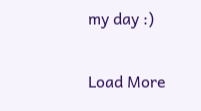my day :)

Load More